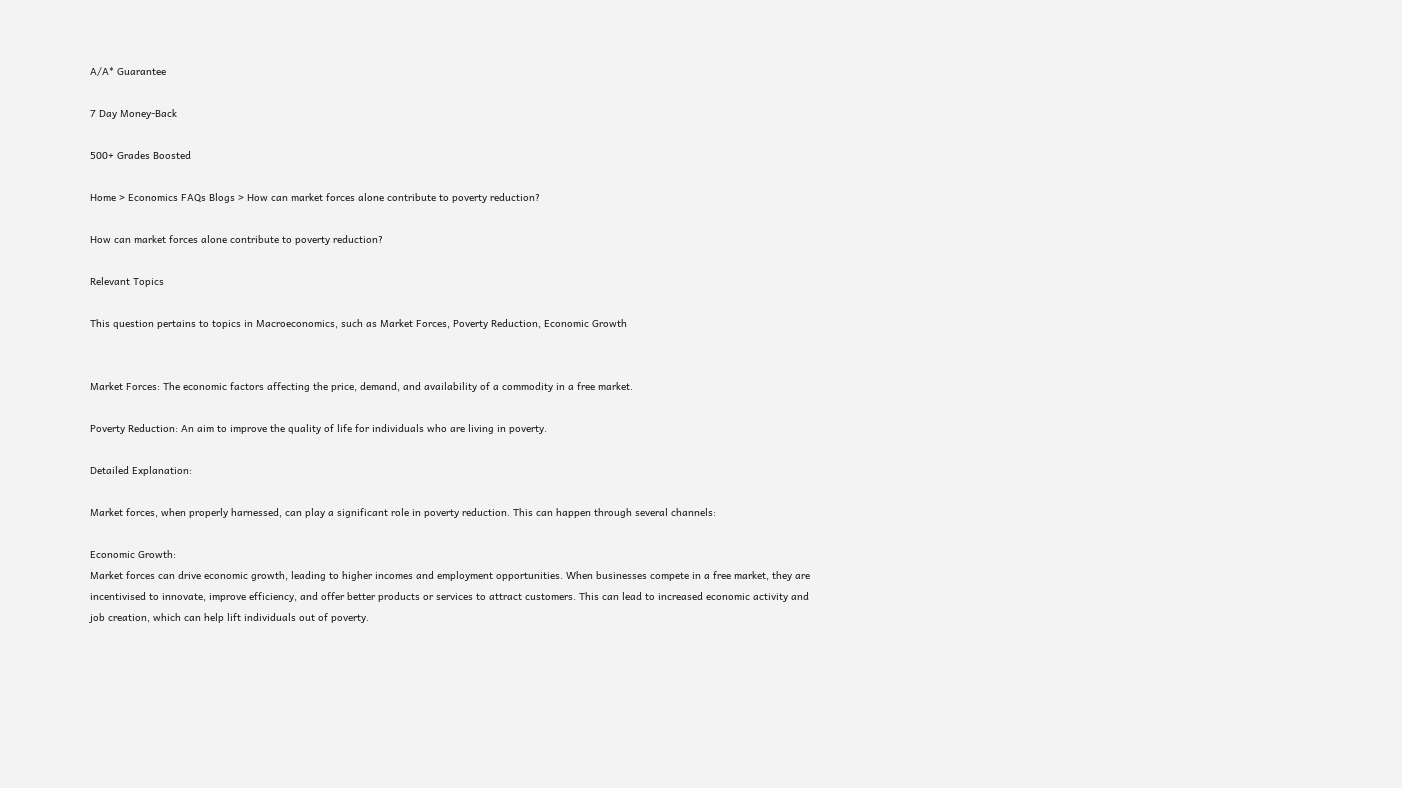A/A* Guarantee

7 Day Money-Back

500+ Grades Boosted

Home > Economics FAQs Blogs > How can market forces alone contribute to poverty reduction?

How can market forces alone contribute to poverty reduction?

Relevant Topics

This question pertains to topics in Macroeconomics, such as Market Forces, Poverty Reduction, Economic Growth


Market Forces: The economic factors affecting the price, demand, and availability of a commodity in a free market.

Poverty Reduction: An aim to improve the quality of life for individuals who are living in poverty.

Detailed Explanation:

Market forces, when properly harnessed, can play a significant role in poverty reduction. This can happen through several channels:

Economic Growth:
Market forces can drive economic growth, leading to higher incomes and employment opportunities. When businesses compete in a free market, they are incentivised to innovate, improve efficiency, and offer better products or services to attract customers. This can lead to increased economic activity and job creation, which can help lift individuals out of poverty.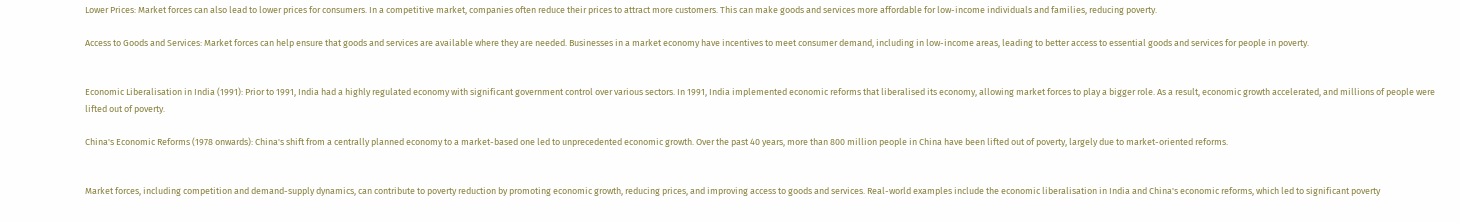Lower Prices: Market forces can also lead to lower prices for consumers. In a competitive market, companies often reduce their prices to attract more customers. This can make goods and services more affordable for low-income individuals and families, reducing poverty.

Access to Goods and Services: Market forces can help ensure that goods and services are available where they are needed. Businesses in a market economy have incentives to meet consumer demand, including in low-income areas, leading to better access to essential goods and services for people in poverty.


Economic Liberalisation in India (1991): Prior to 1991, India had a highly regulated economy with significant government control over various sectors. In 1991, India implemented economic reforms that liberalised its economy, allowing market forces to play a bigger role. As a result, economic growth accelerated, and millions of people were lifted out of poverty.

China's Economic Reforms (1978 onwards): China's shift from a centrally planned economy to a market-based one led to unprecedented economic growth. Over the past 40 years, more than 800 million people in China have been lifted out of poverty, largely due to market-oriented reforms.


Market forces, including competition and demand-supply dynamics, can contribute to poverty reduction by promoting economic growth, reducing prices, and improving access to goods and services. Real-world examples include the economic liberalisation in India and China's economic reforms, which led to significant poverty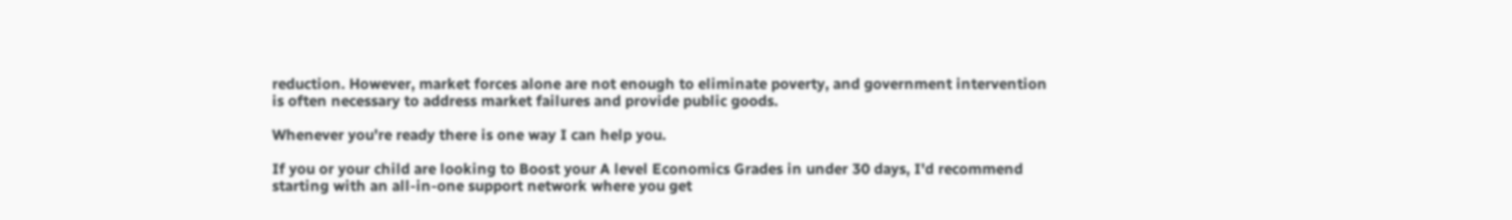reduction. However, market forces alone are not enough to eliminate poverty, and government intervention is often necessary to address market failures and provide public goods.

Whenever you're ready there is one way I can help you.

If you or your child are looking to Boost your A level Economics Grades in under 30 days, I'd recommend starting with an all-in-one support network where you get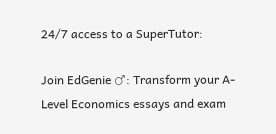24/7 access to a SuperTutor:

Join EdGenie ♂: Transform your A-Level Economics essays and exam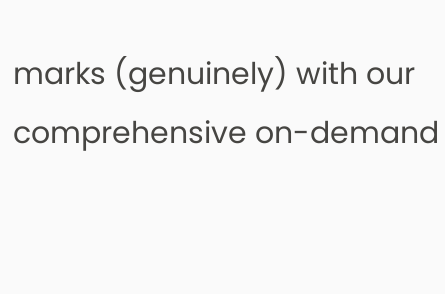marks (genuinely) with our comprehensive on-demand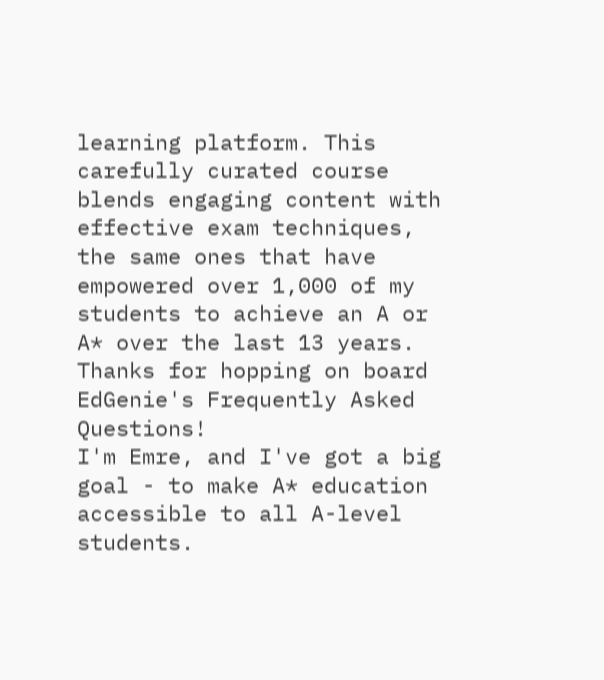learning platform. This carefully curated course blends engaging content with effective exam techniques, the same ones that have empowered over 1,000 of my students to achieve an A or A* over the last 13 years.
Thanks for hopping on board EdGenie's Frequently Asked Questions!
I'm Emre, and I've got a big goal - to make A* education accessible to all A-level students.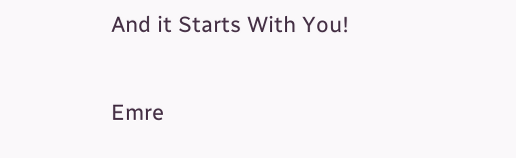And it Starts With You!

Emre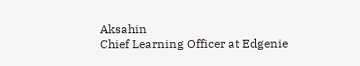Aksahin
Chief Learning Officer at Edgenie